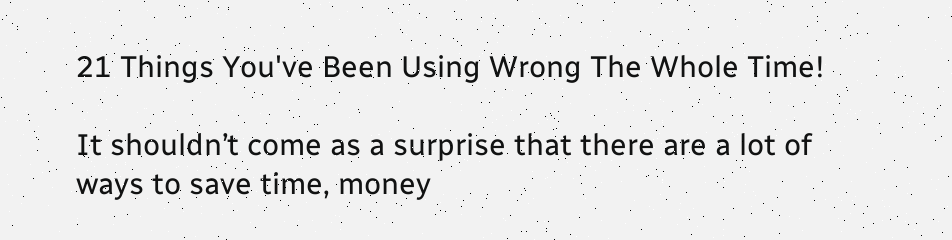21 Things You've Been Using Wrong The Whole Time!

It shouldn’t come as a surprise that there are a lot of ways to save time, money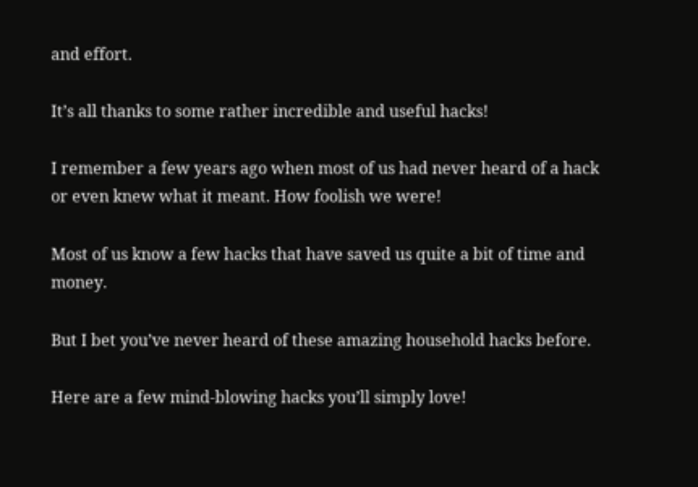and effort.

It’s all thanks to some rather incredible and useful hacks!

I remember a few years ago when most of us had never heard of a hack or even knew what it meant. How foolish we were!

Most of us know a few hacks that have saved us quite a bit of time and money.

But I bet you’ve never heard of these amazing household hacks before.

Here are a few mind-blowing hacks you’ll simply love!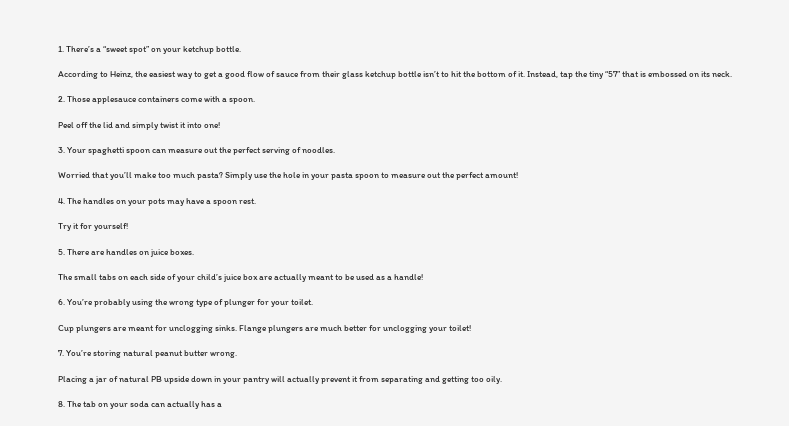1. There’s a “sweet spot” on your ketchup bottle.

According to Heinz, the easiest way to get a good flow of sauce from their glass ketchup bottle isn’t to hit the bottom of it. Instead, tap the tiny “57” that is embossed on its neck.

2. Those applesauce containers come with a spoon.

Peel off the lid and simply twist it into one!

3. Your spaghetti spoon can measure out the perfect serving of noodles.

Worried that you’ll make too much pasta? Simply use the hole in your pasta spoon to measure out the perfect amount!

4. The handles on your pots may have a spoon rest.

Try it for yourself!

5. There are handles on juice boxes.

The small tabs on each side of your child’s juice box are actually meant to be used as a handle!

6. You’re probably using the wrong type of plunger for your toilet.

Cup plungers are meant for unclogging sinks. Flange plungers are much better for unclogging your toilet!

7. You’re storing natural peanut butter wrong.

Placing a jar of natural PB upside down in your pantry will actually prevent it from separating and getting too oily.

8. The tab on your soda can actually has a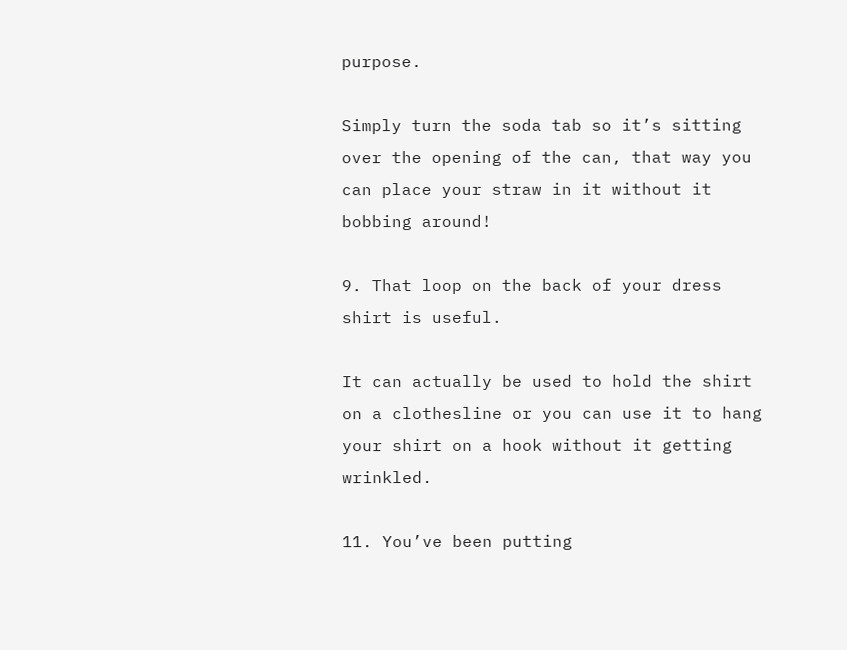purpose.

Simply turn the soda tab so it’s sitting over the opening of the can, that way you can place your straw in it without it bobbing around!

9. That loop on the back of your dress shirt is useful.

It can actually be used to hold the shirt on a clothesline or you can use it to hang your shirt on a hook without it getting wrinkled.

11. You’ve been putting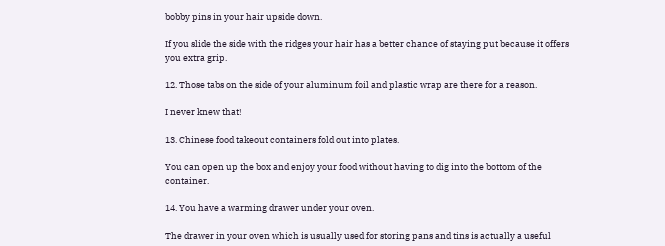bobby pins in your hair upside down.

If you slide the side with the ridges your hair has a better chance of staying put because it offers you extra grip.

12. Those tabs on the side of your aluminum foil and plastic wrap are there for a reason.

I never knew that!

13. Chinese food takeout containers fold out into plates.

You can open up the box and enjoy your food without having to dig into the bottom of the container.

14. You have a warming drawer under your oven.

The drawer in your oven which is usually used for storing pans and tins is actually a useful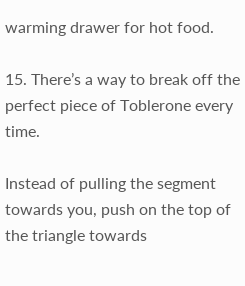warming drawer for hot food.

15. There’s a way to break off the perfect piece of Toblerone every time.

Instead of pulling the segment towards you, push on the top of the triangle towards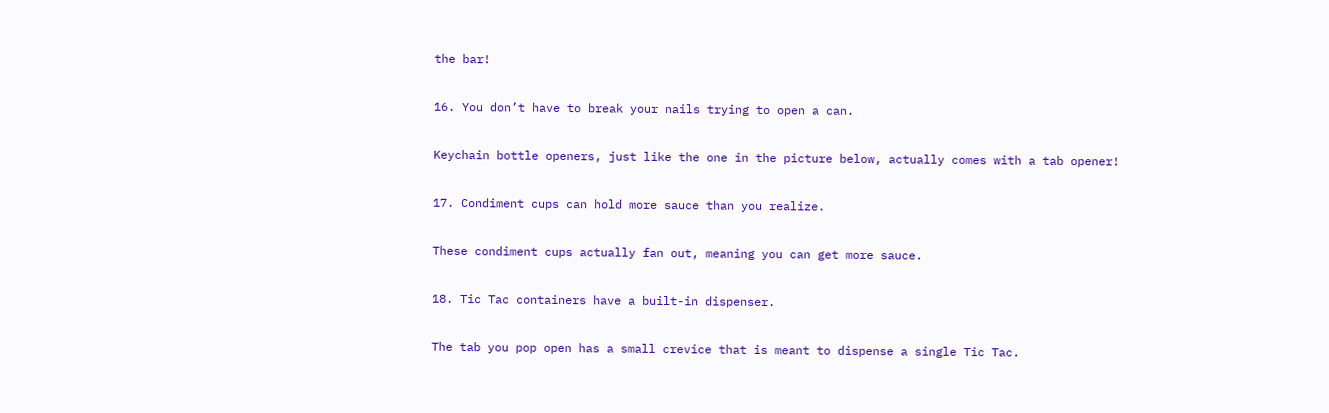the bar!

16. You don’t have to break your nails trying to open a can.

Keychain bottle openers, just like the one in the picture below, actually comes with a tab opener!

17. Condiment cups can hold more sauce than you realize.

These condiment cups actually fan out, meaning you can get more sauce.

18. Tic Tac containers have a built-in dispenser.

The tab you pop open has a small crevice that is meant to dispense a single Tic Tac.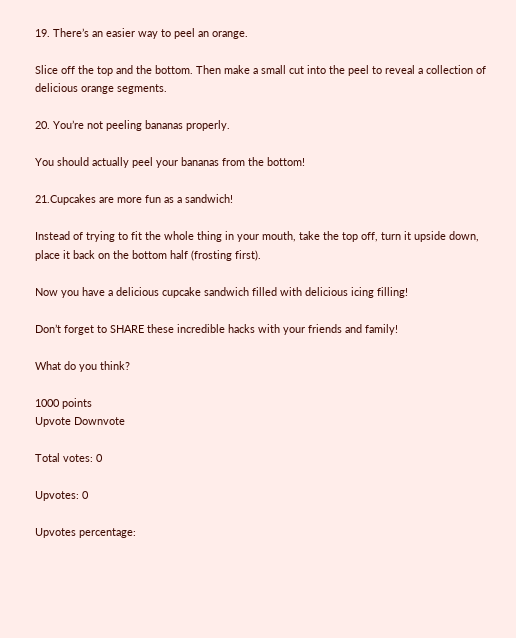19. There’s an easier way to peel an orange.

Slice off the top and the bottom. Then make a small cut into the peel to reveal a collection of delicious orange segments.

20. You’re not peeling bananas properly.

You should actually peel your bananas from the bottom!

21.Cupcakes are more fun as a sandwich!

Instead of trying to fit the whole thing in your mouth, take the top off, turn it upside down, place it back on the bottom half (frosting first).

Now you have a delicious cupcake sandwich filled with delicious icing filling!

Don’t forget to SHARE these incredible hacks with your friends and family!

What do you think?

1000 points
Upvote Downvote

Total votes: 0

Upvotes: 0

Upvotes percentage: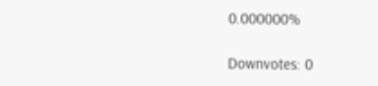0.000000%

Downvotes: 0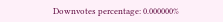Downvotes percentage: 0.000000%